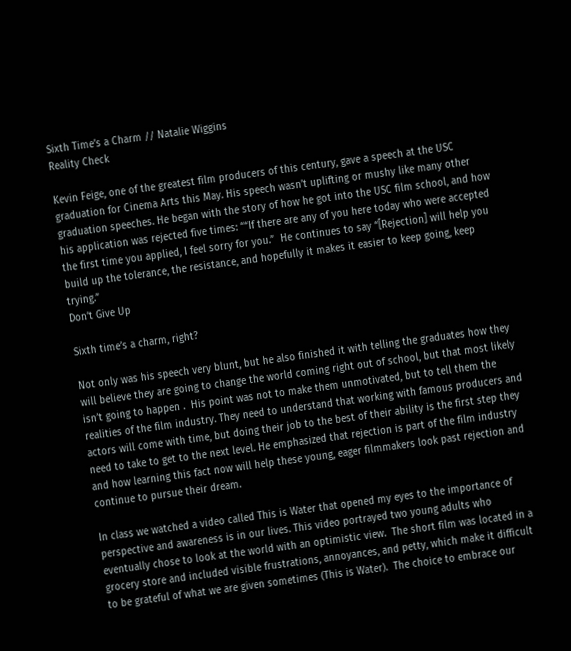Sixth Time’s a Charm // Natalie Wiggins
Reality Check

Kevin Feige, one of the greatest film producers of this century, gave a speech at the USC graduation for Cinema Arts this May. His speech wasn’t uplifting or mushy like many other graduation speeches. He began with the story of how he got into the USC film school, and how his application was rejected five times: ““If there are any of you here today who were accepted the first time you applied, I feel sorry for you.”  He continues to say “[Rejection] will help you build up the tolerance, the resistance, and hopefully it makes it easier to keep going, keep trying.”
Don’t Give Up

Sixth time’s a charm, right?

Not only was his speech very blunt, but he also finished it with telling the graduates how they will believe they are going to change the world coming right out of school, but that most likely isn’t going to happen .  His point was not to make them unmotivated, but to tell them the realities of the film industry. They need to understand that working with famous producers and actors will come with time, but doing their job to the best of their ability is the first step they need to take to get to the next level. He emphasized that rejection is part of the film industry and how learning this fact now will help these young, eager filmmakers look past rejection and continue to pursue their dream.

In class we watched a video called This is Water that opened my eyes to the importance of perspective and awareness is in our lives. This video portrayed two young adults who eventually chose to look at the world with an optimistic view.  The short film was located in a grocery store and included visible frustrations, annoyances, and petty, which make it difficult to be grateful of what we are given sometimes (This is Water).  The choice to embrace our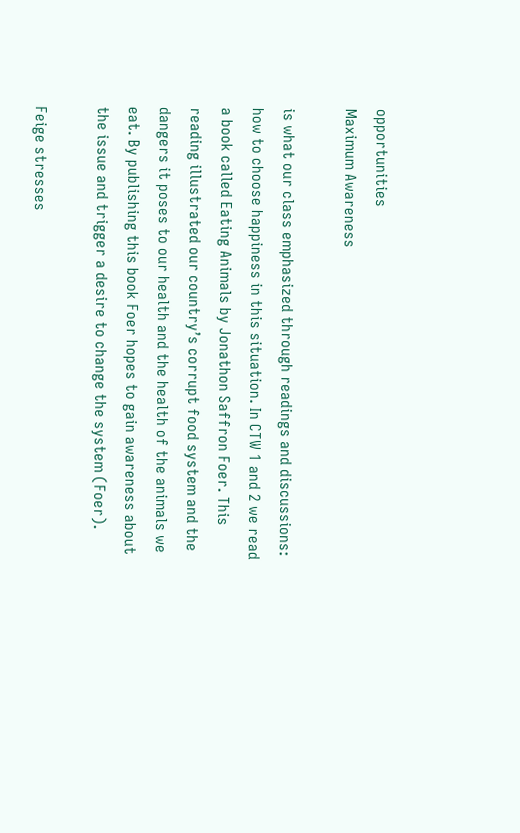opportunities
Maximum Awareness

is what our class emphasized through readings and discussions: how to choose happiness in this situation. In CTW 1 and 2 we read a book called Eating Animals by Jonathon Saffron Foer. This reading illustrated our country’s corrupt food system and the dangers it poses to our health and the health of the animals we eat. By publishing this book Foer hopes to gain awareness about the issue and trigger a desire to change the system (Foer).

Feige stresses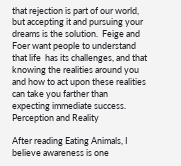that rejection is part of our world, but accepting it and pursuing your dreams is the solution.  Feige and Foer want people to understand that life  has its challenges, and that knowing the realities around you and how to act upon these realities can take you farther than expecting immediate success.
Perception and Reality

After reading Eating Animals, I believe awareness is one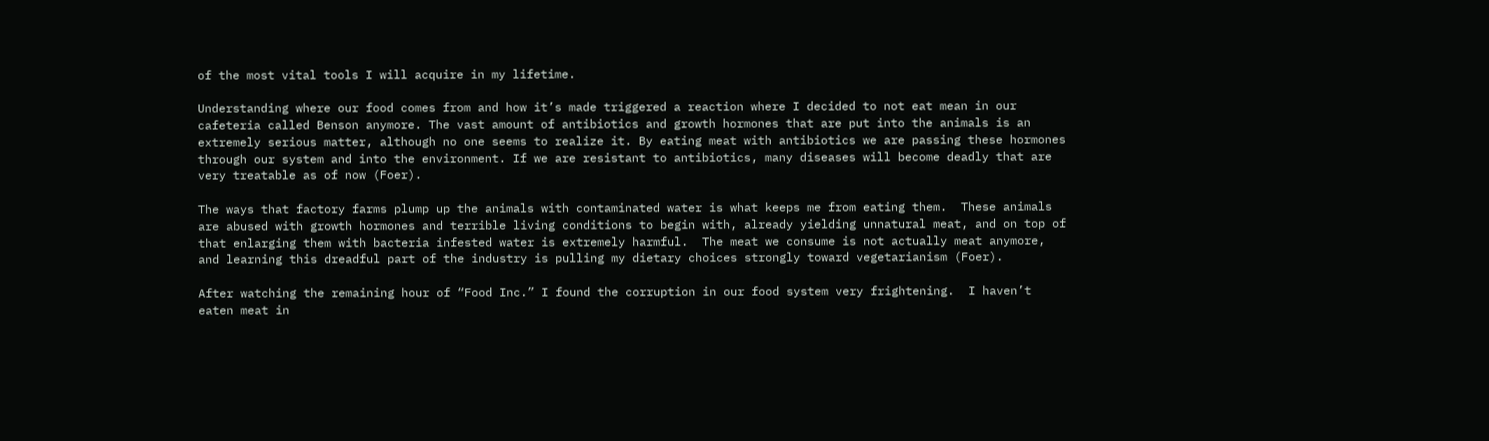of the most vital tools I will acquire in my lifetime.

Understanding where our food comes from and how it’s made triggered a reaction where I decided to not eat mean in our cafeteria called Benson anymore. The vast amount of antibiotics and growth hormones that are put into the animals is an extremely serious matter, although no one seems to realize it. By eating meat with antibiotics we are passing these hormones through our system and into the environment. If we are resistant to antibiotics, many diseases will become deadly that are very treatable as of now (Foer).

The ways that factory farms plump up the animals with contaminated water is what keeps me from eating them.  These animals are abused with growth hormones and terrible living conditions to begin with, already yielding unnatural meat, and on top of that enlarging them with bacteria infested water is extremely harmful.  The meat we consume is not actually meat anymore, and learning this dreadful part of the industry is pulling my dietary choices strongly toward vegetarianism (Foer).

After watching the remaining hour of “Food Inc.” I found the corruption in our food system very frightening.  I haven’t eaten meat in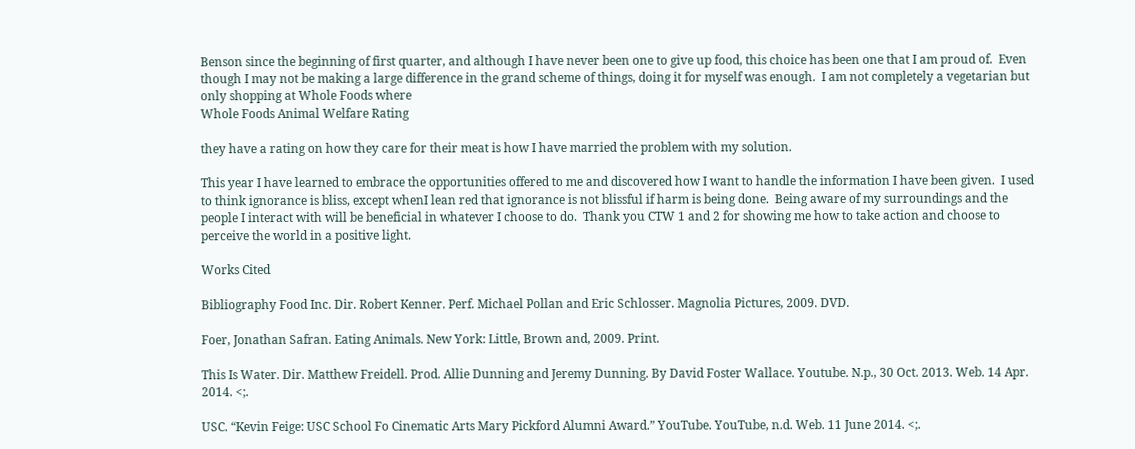Benson since the beginning of first quarter, and although I have never been one to give up food, this choice has been one that I am proud of.  Even though I may not be making a large difference in the grand scheme of things, doing it for myself was enough.  I am not completely a vegetarian but only shopping at Whole Foods where
Whole Foods Animal Welfare Rating

they have a rating on how they care for their meat is how I have married the problem with my solution.

This year I have learned to embrace the opportunities offered to me and discovered how I want to handle the information I have been given.  I used to think ignorance is bliss, except whenI lean red that ignorance is not blissful if harm is being done.  Being aware of my surroundings and the people I interact with will be beneficial in whatever I choose to do.  Thank you CTW 1 and 2 for showing me how to take action and choose to perceive the world in a positive light.

Works Cited

Bibliography Food Inc. Dir. Robert Kenner. Perf. Michael Pollan and Eric Schlosser. Magnolia Pictures, 2009. DVD.

Foer, Jonathan Safran. Eating Animals. New York: Little, Brown and, 2009. Print.

This Is Water. Dir. Matthew Freidell. Prod. Allie Dunning and Jeremy Dunning. By David Foster Wallace. Youtube. N.p., 30 Oct. 2013. Web. 14 Apr. 2014. <;.

USC. “Kevin Feige: USC School Fo Cinematic Arts Mary Pickford Alumni Award.” YouTube. YouTube, n.d. Web. 11 June 2014. <;.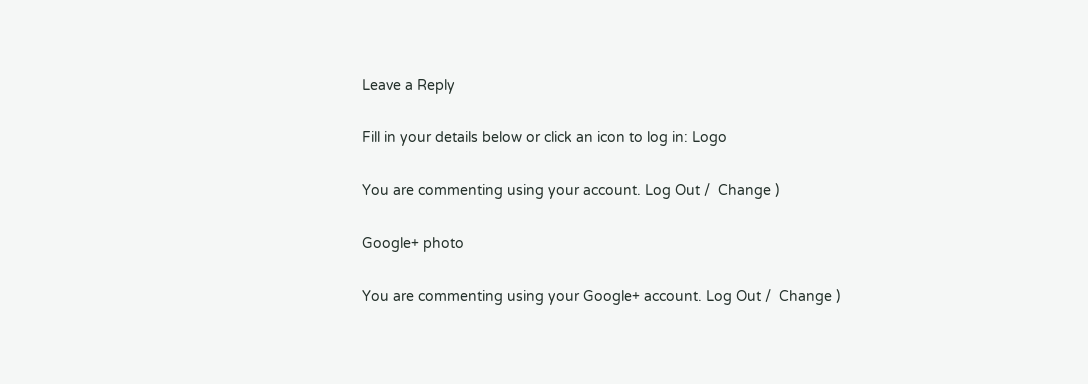Leave a Reply

Fill in your details below or click an icon to log in: Logo

You are commenting using your account. Log Out /  Change )

Google+ photo

You are commenting using your Google+ account. Log Out /  Change )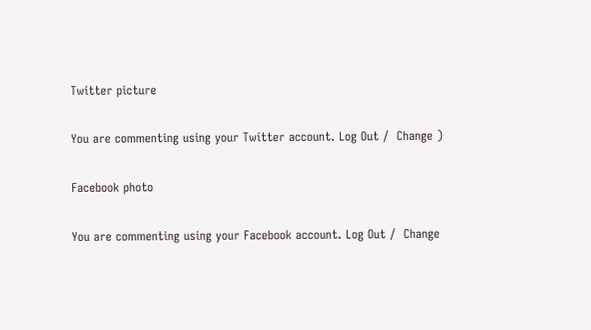Twitter picture

You are commenting using your Twitter account. Log Out /  Change )

Facebook photo

You are commenting using your Facebook account. Log Out /  Change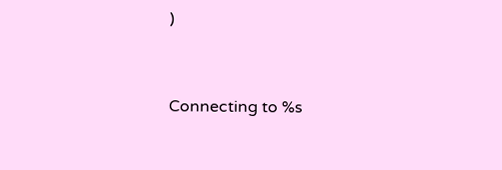)


Connecting to %s